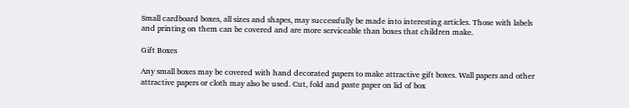Small cardboard boxes, all sizes and shapes, may successfully be made into interesting articles. Those with labels and printing on them can be covered and are more serviceable than boxes that children make.

Gift Boxes

Any small boxes may be covered with hand decorated papers to make attractive gift boxes. Wall papers and other attractive papers or cloth may also be used. Cut, fold and paste paper on lid of box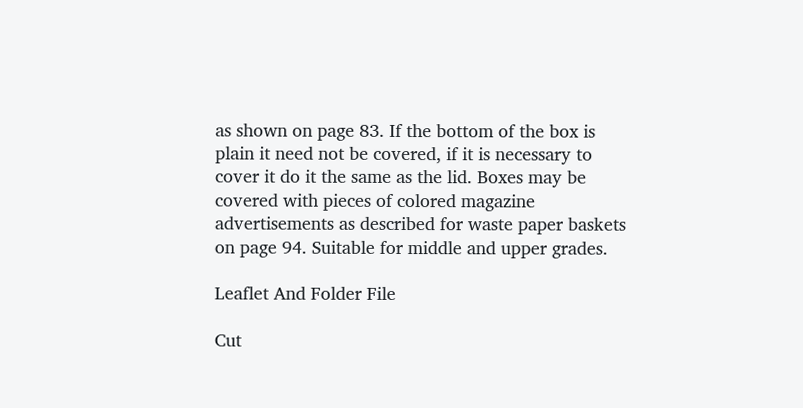as shown on page 83. If the bottom of the box is plain it need not be covered, if it is necessary to cover it do it the same as the lid. Boxes may be covered with pieces of colored magazine advertisements as described for waste paper baskets on page 94. Suitable for middle and upper grades.

Leaflet And Folder File

Cut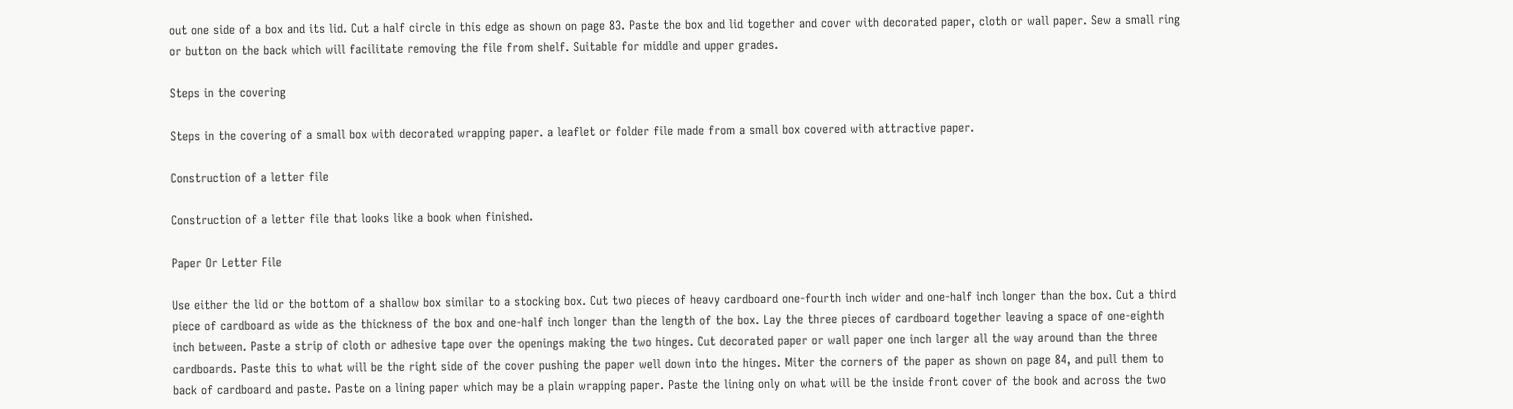out one side of a box and its lid. Cut a half circle in this edge as shown on page 83. Paste the box and lid together and cover with decorated paper, cloth or wall paper. Sew a small ring or button on the back which will facilitate removing the file from shelf. Suitable for middle and upper grades.

Steps in the covering

Steps in the covering of a small box with decorated wrapping paper. a leaflet or folder file made from a small box covered with attractive paper.

Construction of a letter file

Construction of a letter file that looks like a book when finished.

Paper Or Letter File

Use either the lid or the bottom of a shallow box similar to a stocking box. Cut two pieces of heavy cardboard one-fourth inch wider and one-half inch longer than the box. Cut a third piece of cardboard as wide as the thickness of the box and one-half inch longer than the length of the box. Lay the three pieces of cardboard together leaving a space of one-eighth inch between. Paste a strip of cloth or adhesive tape over the openings making the two hinges. Cut decorated paper or wall paper one inch larger all the way around than the three cardboards. Paste this to what will be the right side of the cover pushing the paper well down into the hinges. Miter the corners of the paper as shown on page 84, and pull them to back of cardboard and paste. Paste on a lining paper which may be a plain wrapping paper. Paste the lining only on what will be the inside front cover of the book and across the two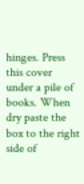hinges. Press this cover under a pile of books. When dry paste the box to the right side of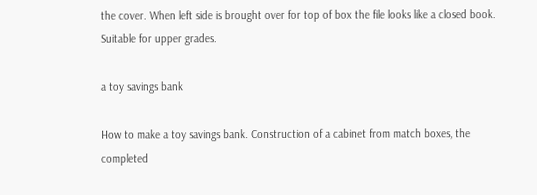the cover. When left side is brought over for top of box the file looks like a closed book. Suitable for upper grades.

a toy savings bank

How to make a toy savings bank. Construction of a cabinet from match boxes, the completed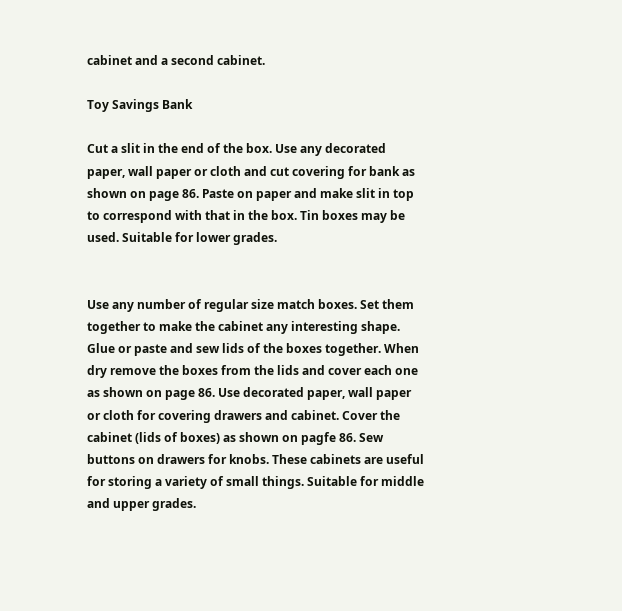cabinet and a second cabinet.

Toy Savings Bank

Cut a slit in the end of the box. Use any decorated paper, wall paper or cloth and cut covering for bank as shown on page 86. Paste on paper and make slit in top to correspond with that in the box. Tin boxes may be used. Suitable for lower grades.


Use any number of regular size match boxes. Set them together to make the cabinet any interesting shape. Glue or paste and sew lids of the boxes together. When dry remove the boxes from the lids and cover each one as shown on page 86. Use decorated paper, wall paper or cloth for covering drawers and cabinet. Cover the cabinet (lids of boxes) as shown on pagfe 86. Sew buttons on drawers for knobs. These cabinets are useful for storing a variety of small things. Suitable for middle and upper grades.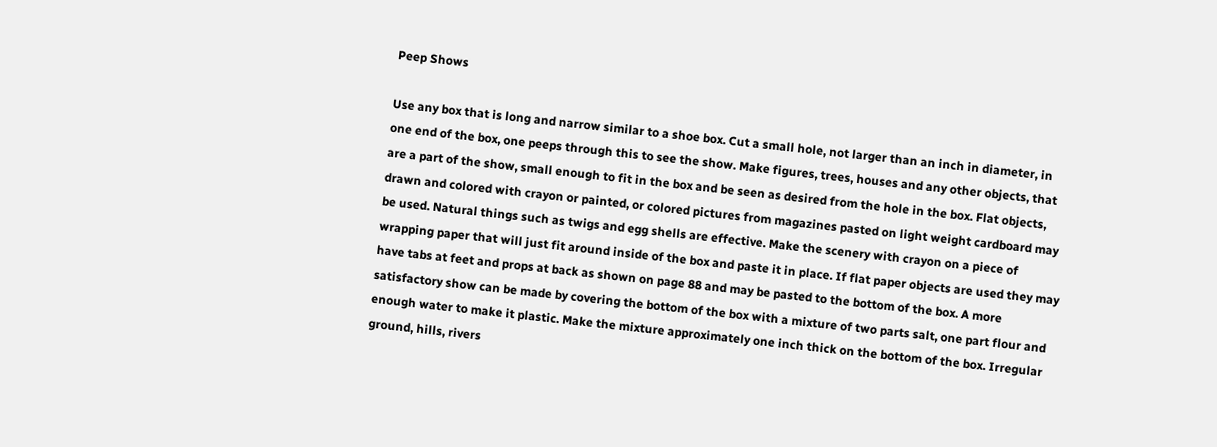Peep Shows

Use any box that is long and narrow similar to a shoe box. Cut a small hole, not larger than an inch in diameter, in one end of the box, one peeps through this to see the show. Make figures, trees, houses and any other objects, that are a part of the show, small enough to fit in the box and be seen as desired from the hole in the box. Flat objects, drawn and colored with crayon or painted, or colored pictures from magazines pasted on light weight cardboard may be used. Natural things such as twigs and egg shells are effective. Make the scenery with crayon on a piece of wrapping paper that will just fit around inside of the box and paste it in place. If flat paper objects are used they may have tabs at feet and props at back as shown on page 88 and may be pasted to the bottom of the box. A more satisfactory show can be made by covering the bottom of the box with a mixture of two parts salt, one part flour and enough water to make it plastic. Make the mixture approximately one inch thick on the bottom of the box. Irregular ground, hills, rivers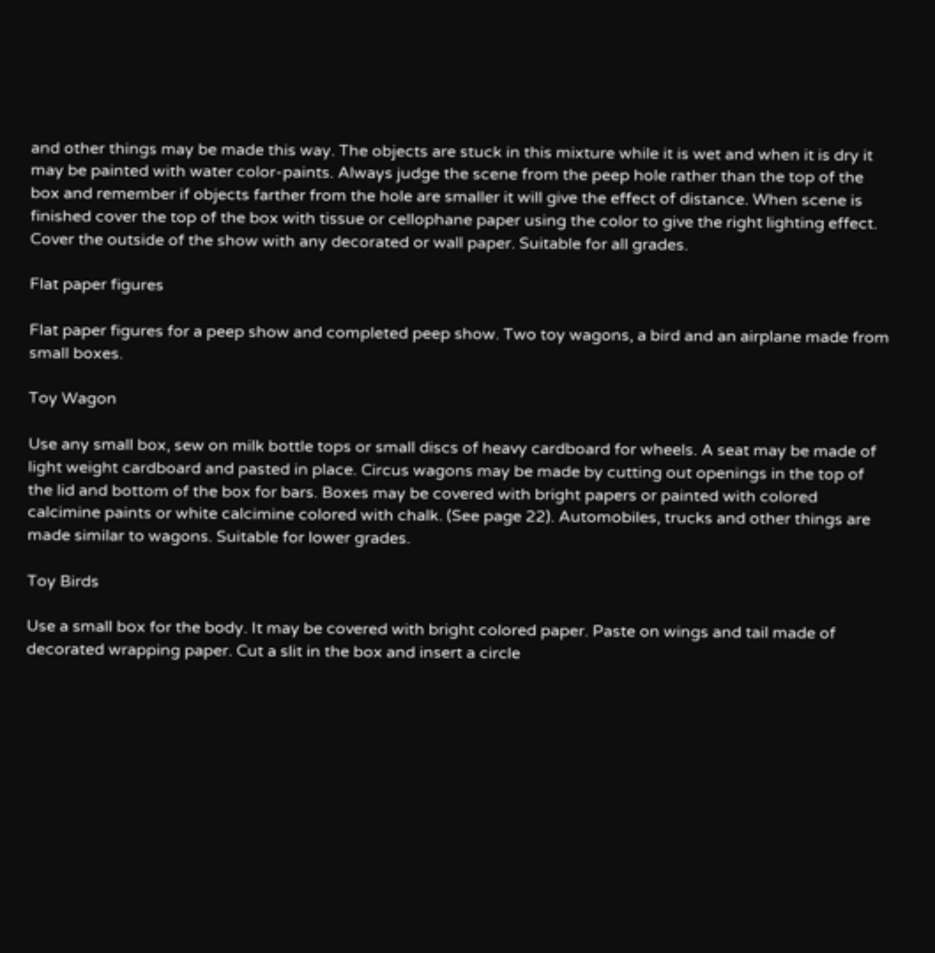and other things may be made this way. The objects are stuck in this mixture while it is wet and when it is dry it may be painted with water color-paints. Always judge the scene from the peep hole rather than the top of the box and remember if objects farther from the hole are smaller it will give the effect of distance. When scene is finished cover the top of the box with tissue or cellophane paper using the color to give the right lighting effect. Cover the outside of the show with any decorated or wall paper. Suitable for all grades.

Flat paper figures

Flat paper figures for a peep show and completed peep show. Two toy wagons, a bird and an airplane made from small boxes.

Toy Wagon

Use any small box, sew on milk bottle tops or small discs of heavy cardboard for wheels. A seat may be made of light weight cardboard and pasted in place. Circus wagons may be made by cutting out openings in the top of the lid and bottom of the box for bars. Boxes may be covered with bright papers or painted with colored calcimine paints or white calcimine colored with chalk. (See page 22). Automobiles, trucks and other things are made similar to wagons. Suitable for lower grades.

Toy Birds

Use a small box for the body. It may be covered with bright colored paper. Paste on wings and tail made of decorated wrapping paper. Cut a slit in the box and insert a circle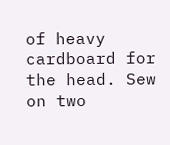of heavy cardboard for the head. Sew on two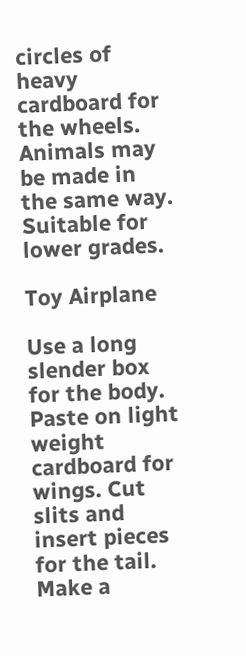circles of heavy cardboard for the wheels. Animals may be made in the same way. Suitable for lower grades.

Toy Airplane

Use a long slender box for the body. Paste on light weight cardboard for wings. Cut slits and insert pieces for the tail. Make a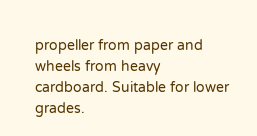propeller from paper and wheels from heavy cardboard. Suitable for lower grades.